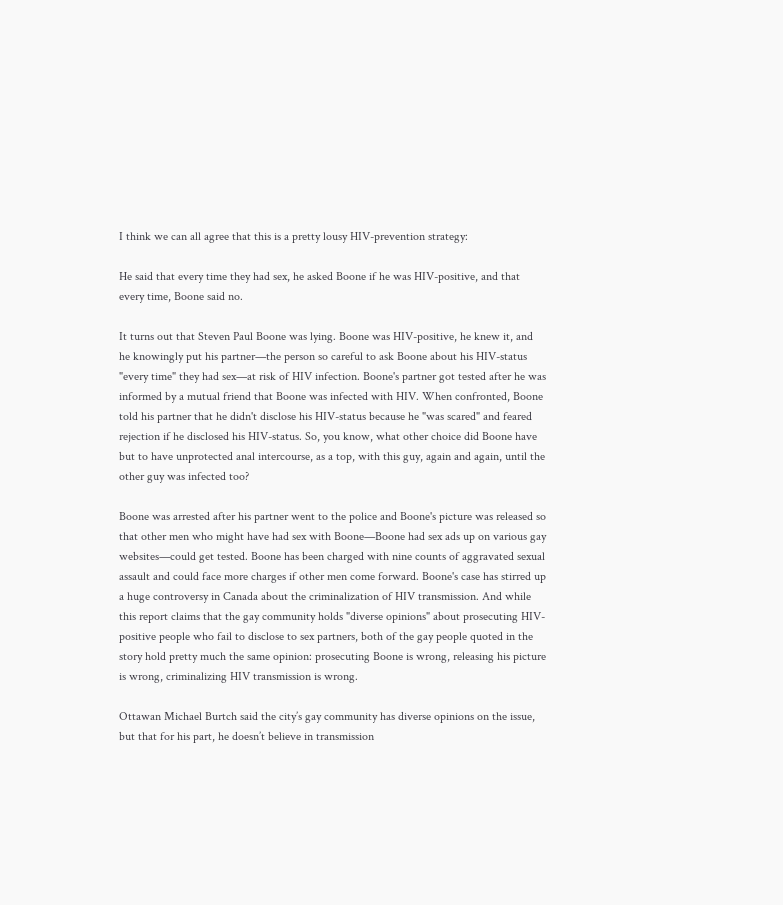I think we can all agree that this is a pretty lousy HIV-prevention strategy:

He said that every time they had sex, he asked Boone if he was HIV-positive, and that every time, Boone said no.

It turns out that Steven Paul Boone was lying. Boone was HIV-positive, he knew it, and he knowingly put his partner—the person so careful to ask Boone about his HIV-status "every time" they had sex—at risk of HIV infection. Boone's partner got tested after he was informed by a mutual friend that Boone was infected with HIV. When confronted, Boone told his partner that he didn't disclose his HIV-status because he "was scared" and feared rejection if he disclosed his HIV-status. So, you know, what other choice did Boone have but to have unprotected anal intercourse, as a top, with this guy, again and again, until the other guy was infected too?

Boone was arrested after his partner went to the police and Boone's picture was released so that other men who might have had sex with Boone—Boone had sex ads up on various gay websites—could get tested. Boone has been charged with nine counts of aggravated sexual assault and could face more charges if other men come forward. Boone's case has stirred up a huge controversy in Canada about the criminalization of HIV transmission. And while this report claims that the gay community holds "diverse opinions" about prosecuting HIV-positive people who fail to disclose to sex partners, both of the gay people quoted in the story hold pretty much the same opinion: prosecuting Boone is wrong, releasing his picture is wrong, criminalizing HIV transmission is wrong.

Ottawan Michael Burtch said the city’s gay community has diverse opinions on the issue, but that for his part, he doesn’t believe in transmission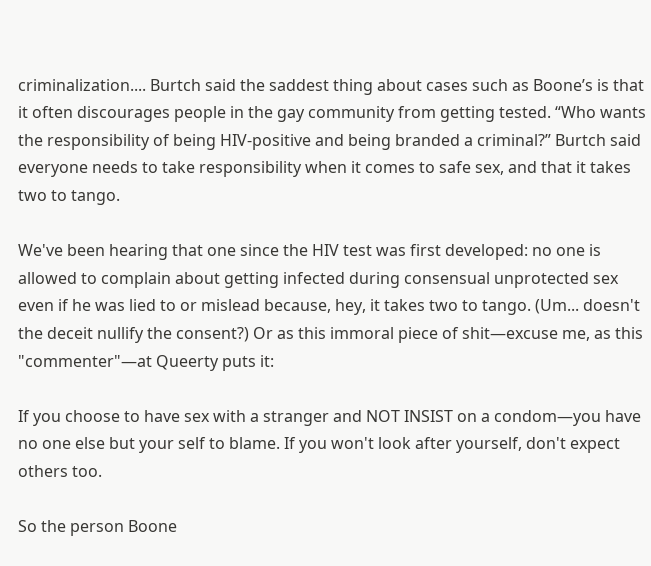criminalization.... Burtch said the saddest thing about cases such as Boone’s is that it often discourages people in the gay community from getting tested. “Who wants the responsibility of being HIV-positive and being branded a criminal?” Burtch said everyone needs to take responsibility when it comes to safe sex, and that it takes two to tango.

We've been hearing that one since the HIV test was first developed: no one is allowed to complain about getting infected during consensual unprotected sex even if he was lied to or mislead because, hey, it takes two to tango. (Um... doesn't the deceit nullify the consent?) Or as this immoral piece of shit—excuse me, as this "commenter"—at Queerty puts it:

If you choose to have sex with a stranger and NOT INSIST on a condom—you have no one else but your self to blame. If you won't look after yourself, don't expect others too.

So the person Boone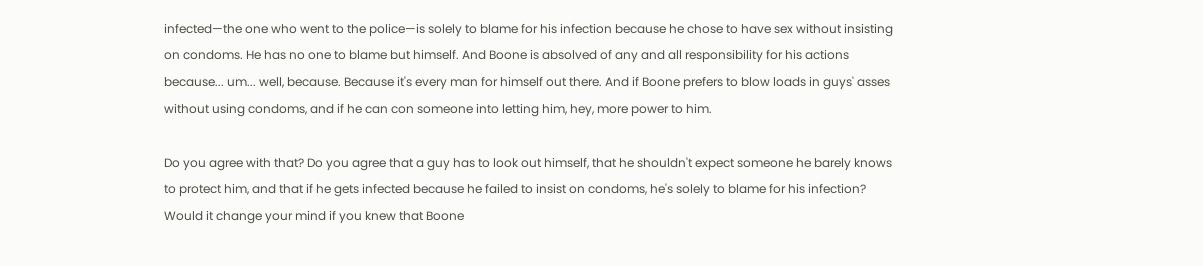infected—the one who went to the police—is solely to blame for his infection because he chose to have sex without insisting on condoms. He has no one to blame but himself. And Boone is absolved of any and all responsibility for his actions because... um... well, because. Because it's every man for himself out there. And if Boone prefers to blow loads in guys' asses without using condoms, and if he can con someone into letting him, hey, more power to him.

Do you agree with that? Do you agree that a guy has to look out himself, that he shouldn't expect someone he barely knows to protect him, and that if he gets infected because he failed to insist on condoms, he's solely to blame for his infection? Would it change your mind if you knew that Boone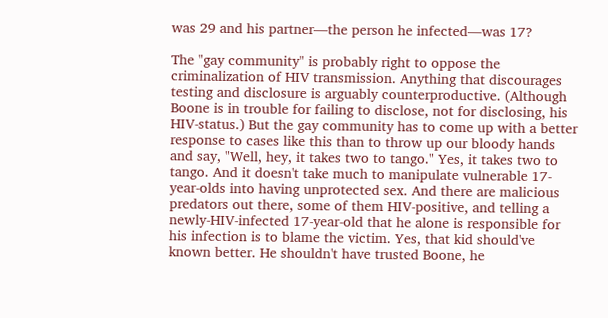was 29 and his partner—the person he infected—was 17?

The "gay community" is probably right to oppose the criminalization of HIV transmission. Anything that discourages testing and disclosure is arguably counterproductive. (Although Boone is in trouble for failing to disclose, not for disclosing, his HIV-status.) But the gay community has to come up with a better response to cases like this than to throw up our bloody hands and say, "Well, hey, it takes two to tango." Yes, it takes two to tango. And it doesn't take much to manipulate vulnerable 17-year-olds into having unprotected sex. And there are malicious predators out there, some of them HIV-positive, and telling a newly-HIV-infected 17-year-old that he alone is responsible for his infection is to blame the victim. Yes, that kid should've known better. He shouldn't have trusted Boone, he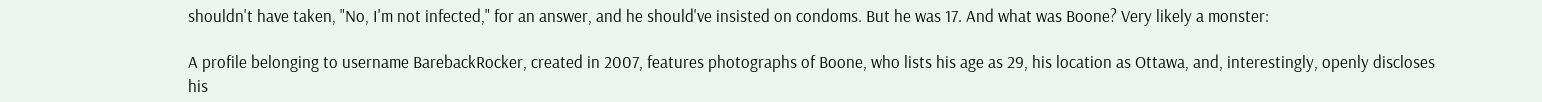shouldn't have taken, "No, I'm not infected," for an answer, and he should've insisted on condoms. But he was 17. And what was Boone? Very likely a monster:

A profile belonging to username BarebackRocker, created in 2007, features photographs of Boone, who lists his age as 29, his location as Ottawa, and, interestingly, openly discloses his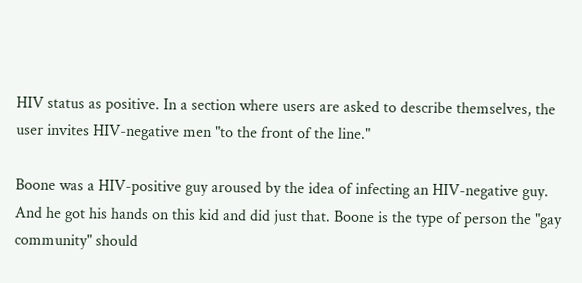HIV status as positive. In a section where users are asked to describe themselves, the user invites HIV-negative men "to the front of the line."

Boone was a HIV-positive guy aroused by the idea of infecting an HIV-negative guy. And he got his hands on this kid and did just that. Boone is the type of person the "gay community" should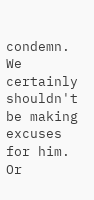condemn. We certainly shouldn't be making excuses for him. Or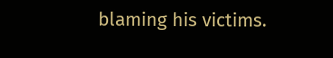blaming his victims.